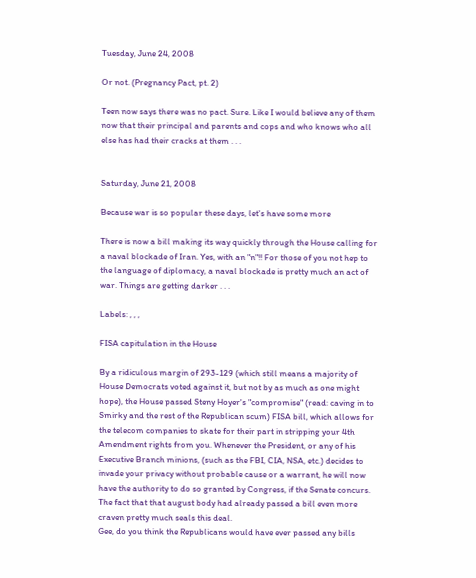Tuesday, June 24, 2008

Or not. (Pregnancy Pact, pt. 2)

Teen now says there was no pact. Sure. Like I would believe any of them now that their principal and parents and cops and who knows who all else has had their cracks at them . . .


Saturday, June 21, 2008

Because war is so popular these days, let's have some more

There is now a bill making its way quickly through the House calling for a naval blockade of Iran. Yes, with an "n"!! For those of you not hep to the language of diplomacy, a naval blockade is pretty much an act of war. Things are getting darker . . .

Labels: , , ,

FISA capitulation in the House

By a ridiculous margin of 293-129 (which still means a majority of House Democrats voted against it, but not by as much as one might hope), the House passed Steny Hoyer's "compromise" (read: caving in to Smirky and the rest of the Republican scum) FISA bill, which allows for the telecom companies to skate for their part in stripping your 4th Amendment rights from you. Whenever the President, or any of his Executive Branch minions, (such as the FBI, CIA, NSA, etc.) decides to invade your privacy without probable cause or a warrant, he will now have the authority to do so granted by Congress, if the Senate concurs. The fact that that august body had already passed a bill even more craven pretty much seals this deal.
Gee, do you think the Republicans would have ever passed any bills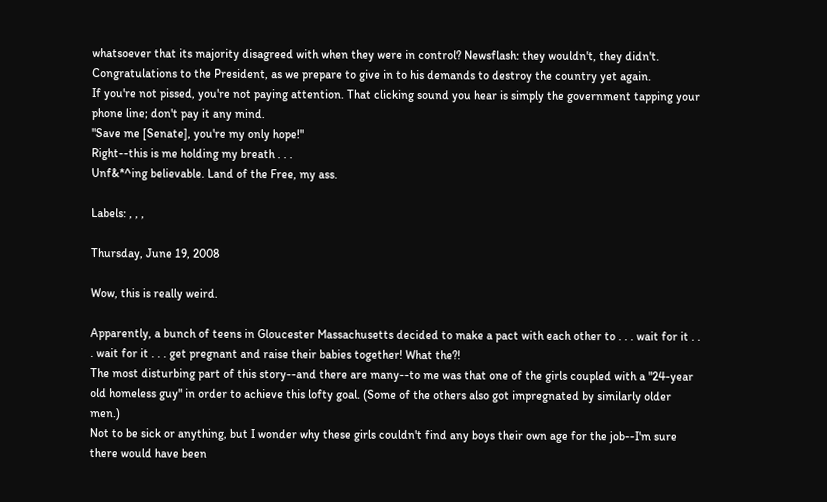whatsoever that its majority disagreed with when they were in control? Newsflash: they wouldn't, they didn't.
Congratulations to the President, as we prepare to give in to his demands to destroy the country yet again.
If you're not pissed, you're not paying attention. That clicking sound you hear is simply the government tapping your phone line; don't pay it any mind.
"Save me [Senate], you're my only hope!"
Right--this is me holding my breath . . .
Unf&*^ing believable. Land of the Free, my ass.

Labels: , , ,

Thursday, June 19, 2008

Wow, this is really weird.

Apparently, a bunch of teens in Gloucester Massachusetts decided to make a pact with each other to . . . wait for it . . . wait for it . . . get pregnant and raise their babies together! What the?!
The most disturbing part of this story--and there are many--to me was that one of the girls coupled with a "24-year old homeless guy" in order to achieve this lofty goal. (Some of the others also got impregnated by similarly older men.)
Not to be sick or anything, but I wonder why these girls couldn't find any boys their own age for the job--I'm sure there would have been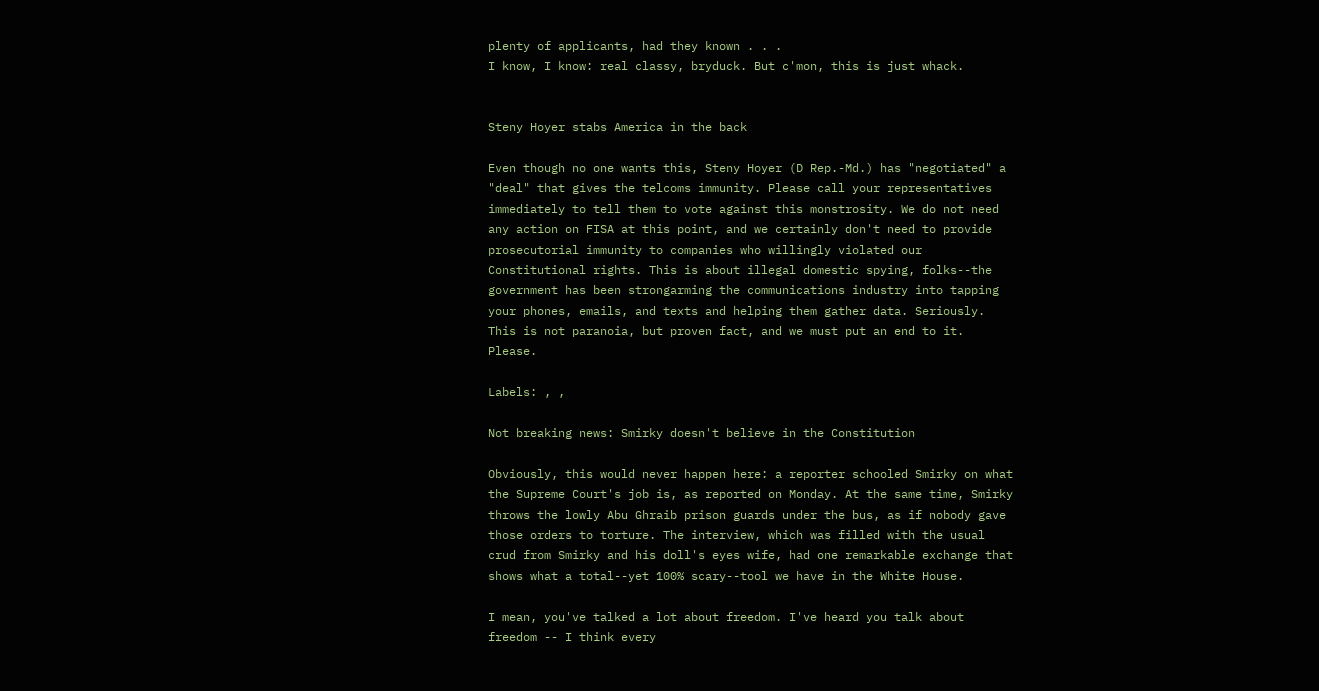plenty of applicants, had they known . . .
I know, I know: real classy, bryduck. But c'mon, this is just whack.


Steny Hoyer stabs America in the back

Even though no one wants this, Steny Hoyer (D Rep.-Md.) has "negotiated" a "deal" that gives the telcoms immunity. Please call your representatives immediately to tell them to vote against this monstrosity. We do not need any action on FISA at this point, and we certainly don't need to provide prosecutorial immunity to companies who willingly violated our Constitutional rights. This is about illegal domestic spying, folks--the government has been strongarming the communications industry into tapping your phones, emails, and texts and helping them gather data. Seriously. This is not paranoia, but proven fact, and we must put an end to it. Please.

Labels: , ,

Not breaking news: Smirky doesn't believe in the Constitution

Obviously, this would never happen here: a reporter schooled Smirky on what the Supreme Court's job is, as reported on Monday. At the same time, Smirky throws the lowly Abu Ghraib prison guards under the bus, as if nobody gave those orders to torture. The interview, which was filled with the usual crud from Smirky and his doll's eyes wife, had one remarkable exchange that shows what a total--yet 100% scary--tool we have in the White House.

I mean, you've talked a lot about freedom. I've heard you talk about freedom -- I think every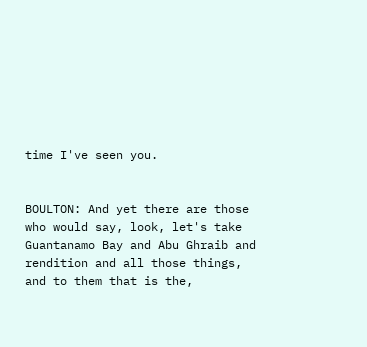time I've seen you.


BOULTON: And yet there are those who would say, look, let's take Guantanamo Bay and Abu Ghraib and rendition and all those things, and to them that is the,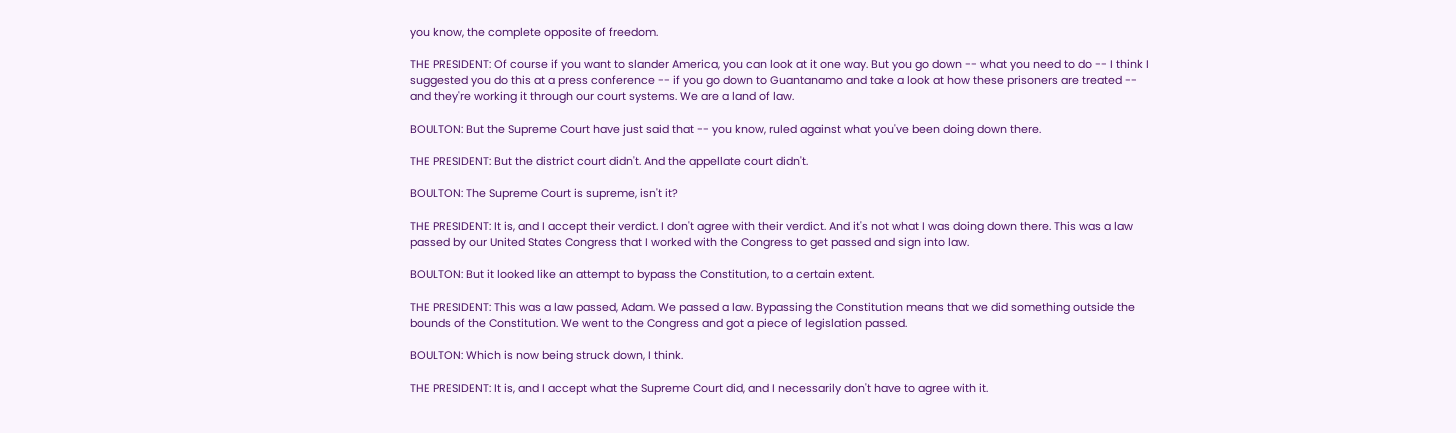you know, the complete opposite of freedom.

THE PRESIDENT: Of course if you want to slander America, you can look at it one way. But you go down -- what you need to do -- I think I suggested you do this at a press conference -- if you go down to Guantanamo and take a look at how these prisoners are treated -- and they're working it through our court systems. We are a land of law.

BOULTON: But the Supreme Court have just said that -- you know, ruled against what you've been doing down there.

THE PRESIDENT: But the district court didn't. And the appellate court didn't.

BOULTON: The Supreme Court is supreme, isn't it?

THE PRESIDENT: It is, and I accept their verdict. I don't agree with their verdict. And it's not what I was doing down there. This was a law passed by our United States Congress that I worked with the Congress to get passed and sign into law.

BOULTON: But it looked like an attempt to bypass the Constitution, to a certain extent.

THE PRESIDENT: This was a law passed, Adam. We passed a law. Bypassing the Constitution means that we did something outside the bounds of the Constitution. We went to the Congress and got a piece of legislation passed.

BOULTON: Which is now being struck down, I think.

THE PRESIDENT: It is, and I accept what the Supreme Court did, and I necessarily don't have to agree with it.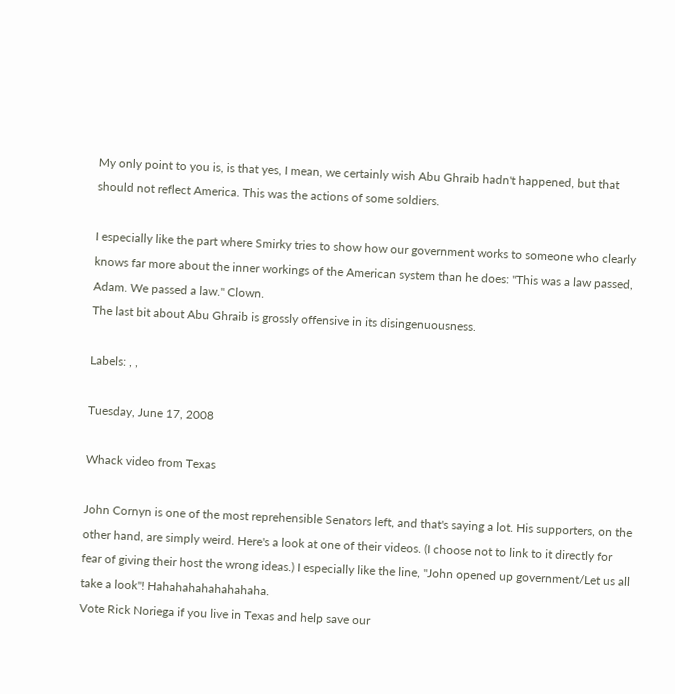My only point to you is, is that yes, I mean, we certainly wish Abu Ghraib hadn't happened, but that should not reflect America. This was the actions of some soldiers.

I especially like the part where Smirky tries to show how our government works to someone who clearly knows far more about the inner workings of the American system than he does: "This was a law passed, Adam. We passed a law." Clown.
The last bit about Abu Ghraib is grossly offensive in its disingenuousness.

Labels: , ,

Tuesday, June 17, 2008

Whack video from Texas

John Cornyn is one of the most reprehensible Senators left, and that's saying a lot. His supporters, on the other hand, are simply weird. Here's a look at one of their videos. (I choose not to link to it directly for fear of giving their host the wrong ideas.) I especially like the line, "John opened up government/Let us all take a look"! Hahahahahahahahaha.
Vote Rick Noriega if you live in Texas and help save our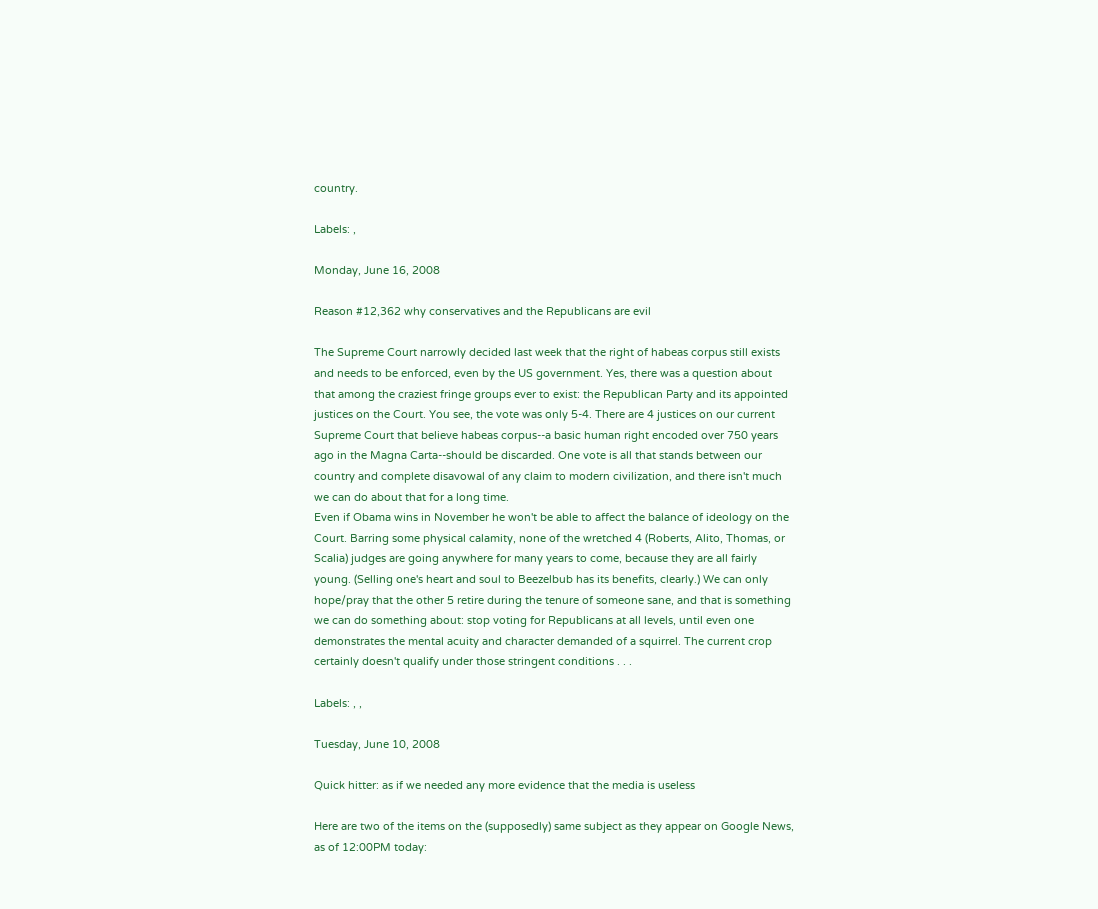country.

Labels: ,

Monday, June 16, 2008

Reason #12,362 why conservatives and the Republicans are evil

The Supreme Court narrowly decided last week that the right of habeas corpus still exists and needs to be enforced, even by the US government. Yes, there was a question about that among the craziest fringe groups ever to exist: the Republican Party and its appointed justices on the Court. You see, the vote was only 5-4. There are 4 justices on our current Supreme Court that believe habeas corpus--a basic human right encoded over 750 years ago in the Magna Carta--should be discarded. One vote is all that stands between our country and complete disavowal of any claim to modern civilization, and there isn't much we can do about that for a long time.
Even if Obama wins in November he won't be able to affect the balance of ideology on the Court. Barring some physical calamity, none of the wretched 4 (Roberts, Alito, Thomas, or Scalia) judges are going anywhere for many years to come, because they are all fairly young. (Selling one's heart and soul to Beezelbub has its benefits, clearly.) We can only hope/pray that the other 5 retire during the tenure of someone sane, and that is something we can do something about: stop voting for Republicans at all levels, until even one demonstrates the mental acuity and character demanded of a squirrel. The current crop certainly doesn't qualify under those stringent conditions . . .

Labels: , ,

Tuesday, June 10, 2008

Quick hitter: as if we needed any more evidence that the media is useless

Here are two of the items on the (supposedly) same subject as they appear on Google News, as of 12:00PM today: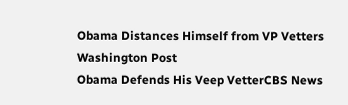Obama Distances Himself from VP Vetters Washington Post
Obama Defends His Veep VetterCBS News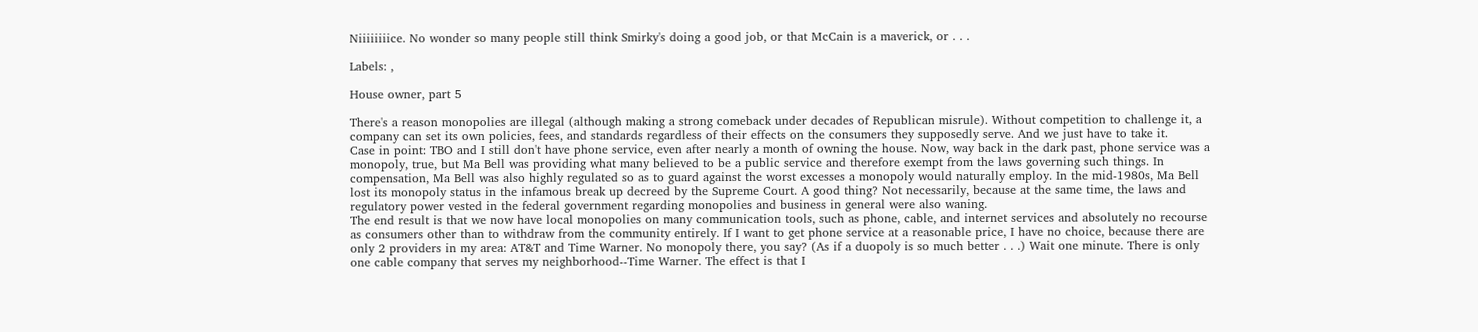Niiiiiiiice. No wonder so many people still think Smirky's doing a good job, or that McCain is a maverick, or . . .

Labels: ,

House owner, part 5

There's a reason monopolies are illegal (although making a strong comeback under decades of Republican misrule). Without competition to challenge it, a company can set its own policies, fees, and standards regardless of their effects on the consumers they supposedly serve. And we just have to take it.
Case in point: TBO and I still don't have phone service, even after nearly a month of owning the house. Now, way back in the dark past, phone service was a monopoly, true, but Ma Bell was providing what many believed to be a public service and therefore exempt from the laws governing such things. In compensation, Ma Bell was also highly regulated so as to guard against the worst excesses a monopoly would naturally employ. In the mid-1980s, Ma Bell lost its monopoly status in the infamous break up decreed by the Supreme Court. A good thing? Not necessarily, because at the same time, the laws and regulatory power vested in the federal government regarding monopolies and business in general were also waning.
The end result is that we now have local monopolies on many communication tools, such as phone, cable, and internet services and absolutely no recourse as consumers other than to withdraw from the community entirely. If I want to get phone service at a reasonable price, I have no choice, because there are only 2 providers in my area: AT&T and Time Warner. No monopoly there, you say? (As if a duopoly is so much better . . .) Wait one minute. There is only one cable company that serves my neighborhood--Time Warner. The effect is that I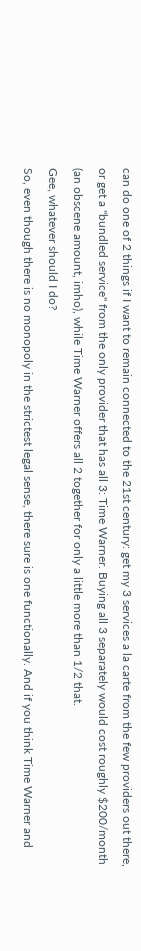can do one of 2 things if I want to remain connected to the 21st century: get my 3 services a la carte from the few providers out there, or get a "bundled service" from the only provider that has all 3: Time Warner. Buying all 3 separately would cost roughly $200/month (an obscene amount, imho), while Time Warner offers all 2 together for only a little more than 1/2 that.
Gee, whatever should I do?
So, even though there is no monopoly in the strictest legal sense, there sure is one functionally. And if you think Time Warner and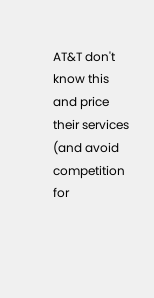AT&T don't know this and price their services (and avoid competition for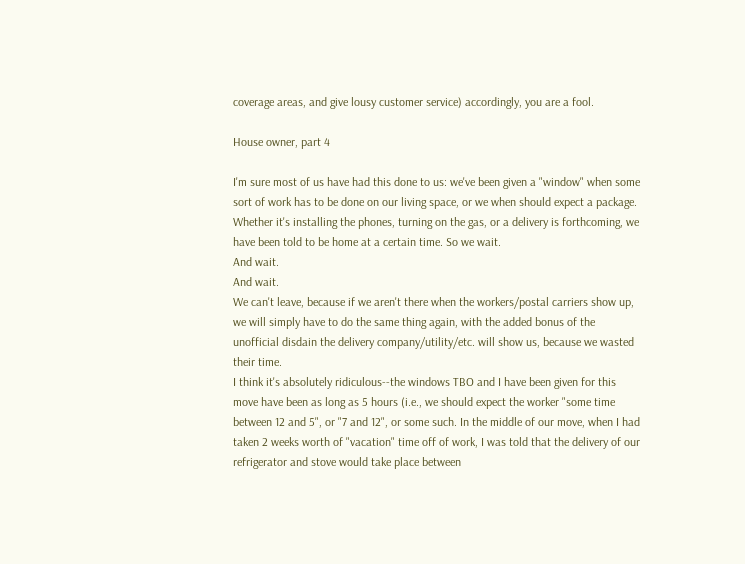coverage areas, and give lousy customer service) accordingly, you are a fool.

House owner, part 4

I'm sure most of us have had this done to us: we've been given a "window" when some sort of work has to be done on our living space, or we when should expect a package. Whether it's installing the phones, turning on the gas, or a delivery is forthcoming, we have been told to be home at a certain time. So we wait.
And wait.
And wait.
We can't leave, because if we aren't there when the workers/postal carriers show up, we will simply have to do the same thing again, with the added bonus of the unofficial disdain the delivery company/utility/etc. will show us, because we wasted their time.
I think it's absolutely ridiculous--the windows TBO and I have been given for this move have been as long as 5 hours (i.e., we should expect the worker "some time between 12 and 5", or "7 and 12", or some such. In the middle of our move, when I had taken 2 weeks worth of "vacation" time off of work, I was told that the delivery of our refrigerator and stove would take place between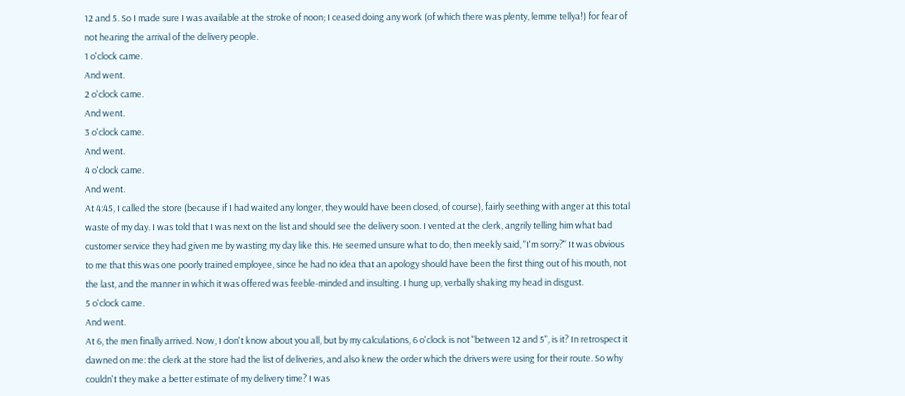12 and 5. So I made sure I was available at the stroke of noon; I ceased doing any work (of which there was plenty, lemme tellya!) for fear of not hearing the arrival of the delivery people.
1 o'clock came.
And went.
2 o'clock came.
And went.
3 o'clock came.
And went.
4 o'clock came.
And went.
At 4:45, I called the store (because if I had waited any longer, they would have been closed, of course), fairly seething with anger at this total waste of my day. I was told that I was next on the list and should see the delivery soon. I vented at the clerk, angrily telling him what bad customer service they had given me by wasting my day like this. He seemed unsure what to do, then meekly said, "I'm sorry?" It was obvious to me that this was one poorly trained employee, since he had no idea that an apology should have been the first thing out of his mouth, not the last, and the manner in which it was offered was feeble-minded and insulting. I hung up, verbally shaking my head in disgust.
5 o'clock came.
And went.
At 6, the men finally arrived. Now, I don't know about you all, but by my calculations, 6 o'clock is not "between 12 and 5", is it? In retrospect it dawned on me: the clerk at the store had the list of deliveries, and also knew the order which the drivers were using for their route. So why couldn't they make a better estimate of my delivery time? I was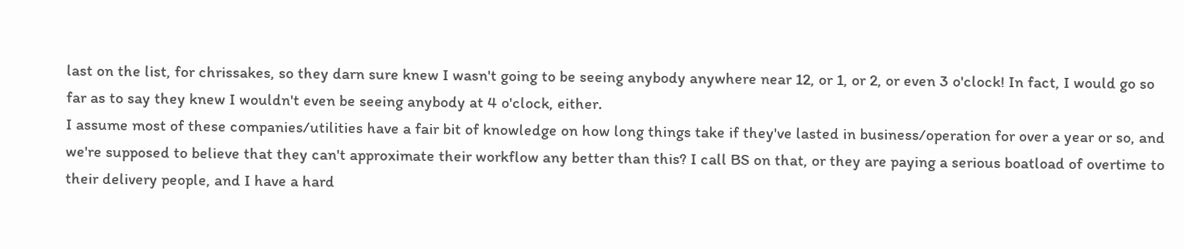last on the list, for chrissakes, so they darn sure knew I wasn't going to be seeing anybody anywhere near 12, or 1, or 2, or even 3 o'clock! In fact, I would go so far as to say they knew I wouldn't even be seeing anybody at 4 o'clock, either.
I assume most of these companies/utilities have a fair bit of knowledge on how long things take if they've lasted in business/operation for over a year or so, and we're supposed to believe that they can't approximate their workflow any better than this? I call BS on that, or they are paying a serious boatload of overtime to their delivery people, and I have a hard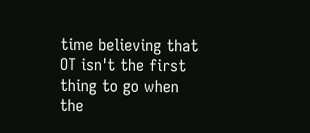time believing that OT isn't the first thing to go when the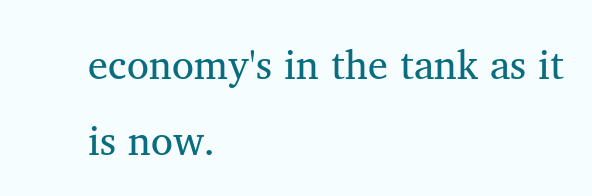economy's in the tank as it is now.